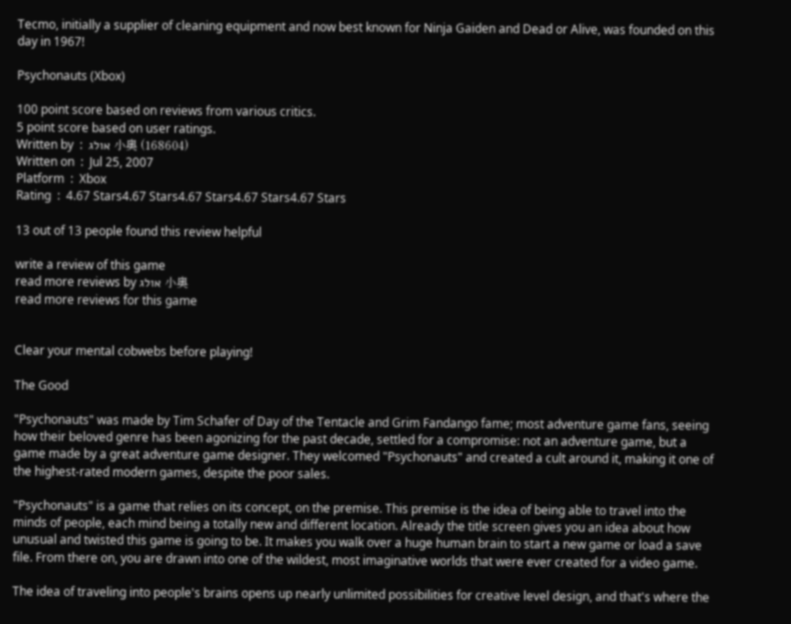Tecmo, initially a supplier of cleaning equipment and now best known for Ninja Gaiden and Dead or Alive, was founded on this day in 1967!

Psychonauts (Xbox)

100 point score based on reviews from various critics.
5 point score based on user ratings.
Written by  :  אולג 小奥 (168604)
Written on  :  Jul 25, 2007
Platform  :  Xbox
Rating  :  4.67 Stars4.67 Stars4.67 Stars4.67 Stars4.67 Stars

13 out of 13 people found this review helpful

write a review of this game
read more reviews by אולג 小奥
read more reviews for this game


Clear your mental cobwebs before playing!

The Good

"Psychonauts" was made by Tim Schafer of Day of the Tentacle and Grim Fandango fame; most adventure game fans, seeing how their beloved genre has been agonizing for the past decade, settled for a compromise: not an adventure game, but a game made by a great adventure game designer. They welcomed "Psychonauts" and created a cult around it, making it one of the highest-rated modern games, despite the poor sales.

"Psychonauts" is a game that relies on its concept, on the premise. This premise is the idea of being able to travel into the minds of people, each mind being a totally new and different location. Already the title screen gives you an idea about how unusual and twisted this game is going to be. It makes you walk over a huge human brain to start a new game or load a save file. From there on, you are drawn into one of the wildest, most imaginative worlds that were ever created for a video game.

The idea of traveling into people's brains opens up nearly unlimited possibilities for creative level design, and that's where the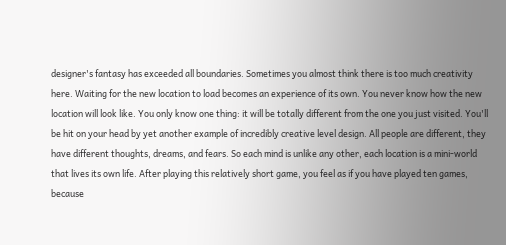designer's fantasy has exceeded all boundaries. Sometimes you almost think there is too much creativity here. Waiting for the new location to load becomes an experience of its own. You never know how the new location will look like. You only know one thing: it will be totally different from the one you just visited. You'll be hit on your head by yet another example of incredibly creative level design. All people are different, they have different thoughts, dreams, and fears. So each mind is unlike any other, each location is a mini-world that lives its own life. After playing this relatively short game, you feel as if you have played ten games, because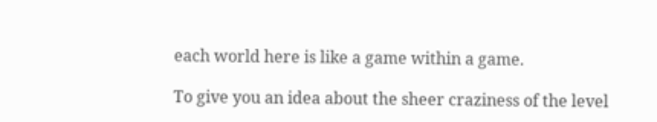each world here is like a game within a game.

To give you an idea about the sheer craziness of the level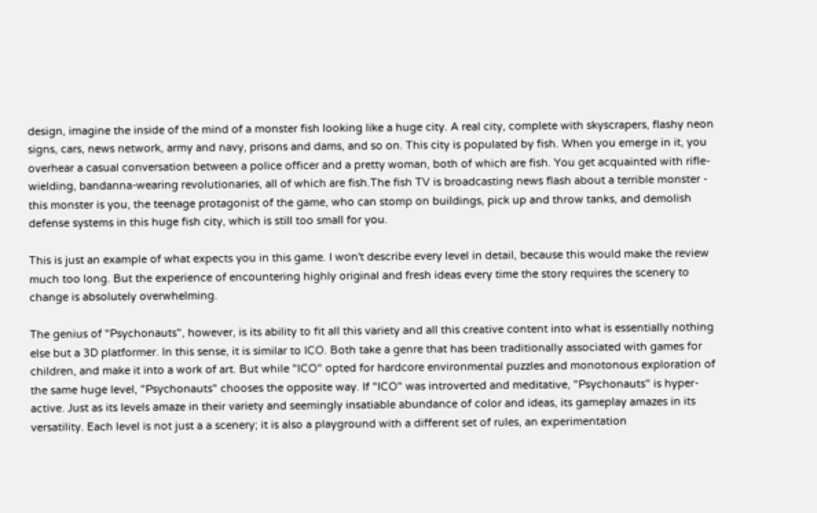design, imagine the inside of the mind of a monster fish looking like a huge city. A real city, complete with skyscrapers, flashy neon signs, cars, news network, army and navy, prisons and dams, and so on. This city is populated by fish. When you emerge in it, you overhear a casual conversation between a police officer and a pretty woman, both of which are fish. You get acquainted with rifle-wielding, bandanna-wearing revolutionaries, all of which are fish.The fish TV is broadcasting news flash about a terrible monster - this monster is you, the teenage protagonist of the game, who can stomp on buildings, pick up and throw tanks, and demolish defense systems in this huge fish city, which is still too small for you.

This is just an example of what expects you in this game. I won't describe every level in detail, because this would make the review much too long. But the experience of encountering highly original and fresh ideas every time the story requires the scenery to change is absolutely overwhelming.

The genius of "Psychonauts", however, is its ability to fit all this variety and all this creative content into what is essentially nothing else but a 3D platformer. In this sense, it is similar to ICO. Both take a genre that has been traditionally associated with games for children, and make it into a work of art. But while "ICO" opted for hardcore environmental puzzles and monotonous exploration of the same huge level, "Psychonauts" chooses the opposite way. If "ICO" was introverted and meditative, "Psychonauts" is hyper-active. Just as its levels amaze in their variety and seemingly insatiable abundance of color and ideas, its gameplay amazes in its versatility. Each level is not just a a scenery; it is also a playground with a different set of rules, an experimentation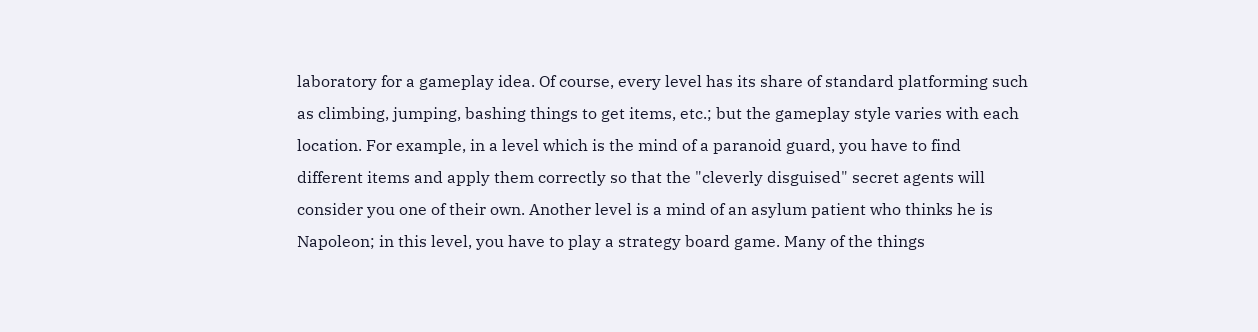laboratory for a gameplay idea. Of course, every level has its share of standard platforming such as climbing, jumping, bashing things to get items, etc.; but the gameplay style varies with each location. For example, in a level which is the mind of a paranoid guard, you have to find different items and apply them correctly so that the "cleverly disguised" secret agents will consider you one of their own. Another level is a mind of an asylum patient who thinks he is Napoleon; in this level, you have to play a strategy board game. Many of the things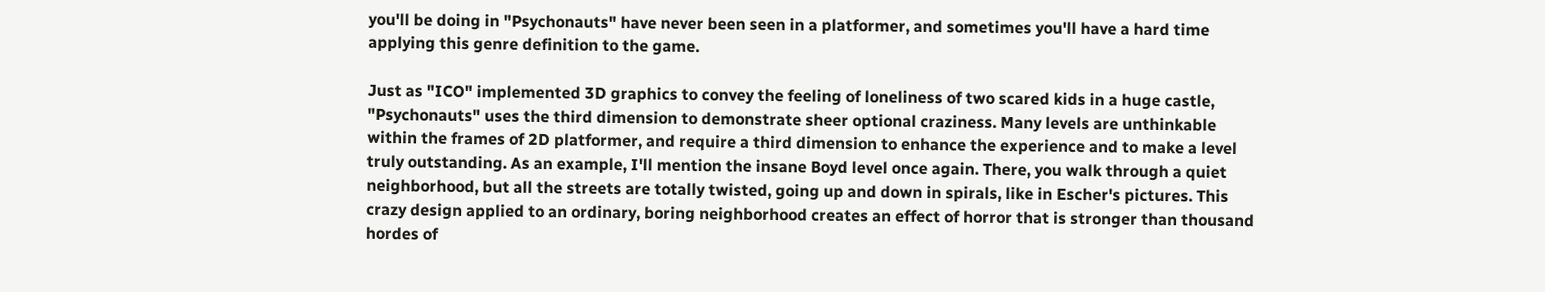you'll be doing in "Psychonauts" have never been seen in a platformer, and sometimes you'll have a hard time applying this genre definition to the game.

Just as "ICO" implemented 3D graphics to convey the feeling of loneliness of two scared kids in a huge castle, "Psychonauts" uses the third dimension to demonstrate sheer optional craziness. Many levels are unthinkable within the frames of 2D platformer, and require a third dimension to enhance the experience and to make a level truly outstanding. As an example, I'll mention the insane Boyd level once again. There, you walk through a quiet neighborhood, but all the streets are totally twisted, going up and down in spirals, like in Escher's pictures. This crazy design applied to an ordinary, boring neighborhood creates an effect of horror that is stronger than thousand hordes of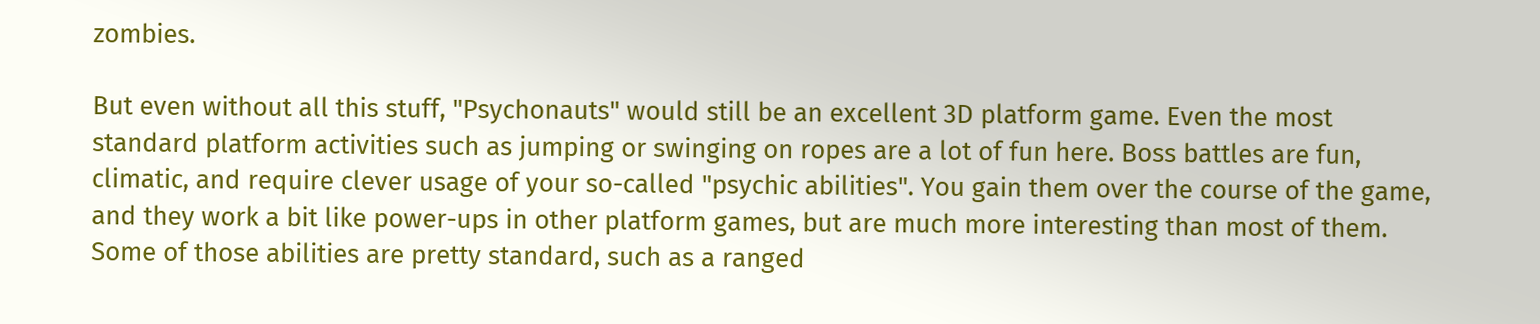zombies.

But even without all this stuff, "Psychonauts" would still be an excellent 3D platform game. Even the most standard platform activities such as jumping or swinging on ropes are a lot of fun here. Boss battles are fun, climatic, and require clever usage of your so-called "psychic abilities". You gain them over the course of the game, and they work a bit like power-ups in other platform games, but are much more interesting than most of them. Some of those abilities are pretty standard, such as a ranged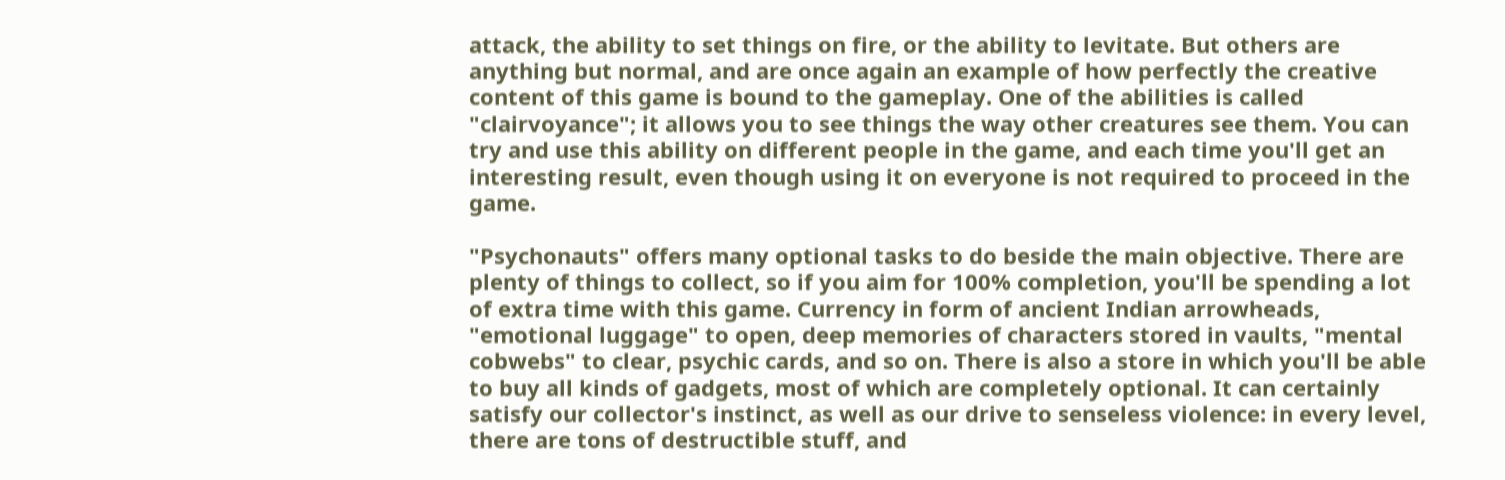attack, the ability to set things on fire, or the ability to levitate. But others are anything but normal, and are once again an example of how perfectly the creative content of this game is bound to the gameplay. One of the abilities is called "clairvoyance"; it allows you to see things the way other creatures see them. You can try and use this ability on different people in the game, and each time you'll get an interesting result, even though using it on everyone is not required to proceed in the game.

"Psychonauts" offers many optional tasks to do beside the main objective. There are plenty of things to collect, so if you aim for 100% completion, you'll be spending a lot of extra time with this game. Currency in form of ancient Indian arrowheads, "emotional luggage" to open, deep memories of characters stored in vaults, "mental cobwebs" to clear, psychic cards, and so on. There is also a store in which you'll be able to buy all kinds of gadgets, most of which are completely optional. It can certainly satisfy our collector's instinct, as well as our drive to senseless violence: in every level, there are tons of destructible stuff, and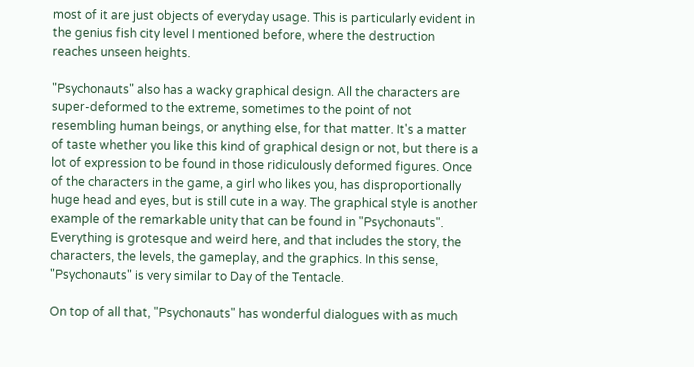most of it are just objects of everyday usage. This is particularly evident in the genius fish city level I mentioned before, where the destruction reaches unseen heights.

"Psychonauts" also has a wacky graphical design. All the characters are super-deformed to the extreme, sometimes to the point of not resembling human beings, or anything else, for that matter. It's a matter of taste whether you like this kind of graphical design or not, but there is a lot of expression to be found in those ridiculously deformed figures. Once of the characters in the game, a girl who likes you, has disproportionally huge head and eyes, but is still cute in a way. The graphical style is another example of the remarkable unity that can be found in "Psychonauts". Everything is grotesque and weird here, and that includes the story, the characters, the levels, the gameplay, and the graphics. In this sense, "Psychonauts" is very similar to Day of the Tentacle.

On top of all that, "Psychonauts" has wonderful dialogues with as much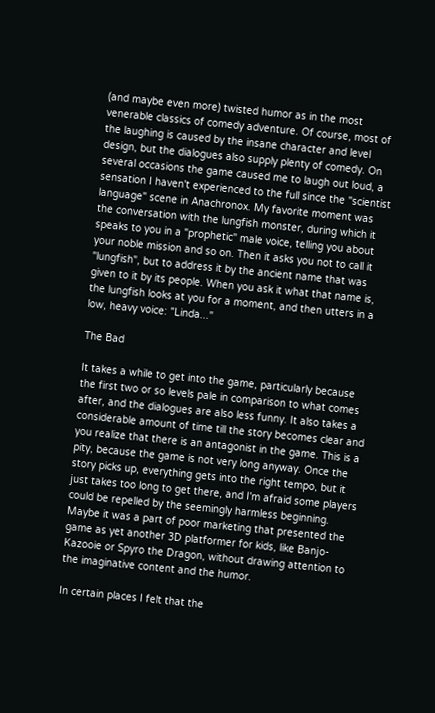(and maybe even more) twisted humor as in the most venerable classics of comedy adventure. Of course, most of the laughing is caused by the insane character and level design, but the dialogues also supply plenty of comedy. On several occasions the game caused me to laugh out loud, a sensation I haven't experienced to the full since the "scientist language" scene in Anachronox. My favorite moment was the conversation with the lungfish monster, during which it speaks to you in a "prophetic" male voice, telling you about your noble mission and so on. Then it asks you not to call it "lungfish", but to address it by the ancient name that was given to it by its people. When you ask it what that name is, the lungfish looks at you for a moment, and then utters in a low, heavy voice: "Linda..."

The Bad

It takes a while to get into the game, particularly because the first two or so levels pale in comparison to what comes after, and the dialogues are also less funny. It also takes a considerable amount of time till the story becomes clear and you realize that there is an antagonist in the game. This is a pity, because the game is not very long anyway. Once the story picks up, everything gets into the right tempo, but it just takes too long to get there, and I'm afraid some players could be repelled by the seemingly harmless beginning. Maybe it was a part of poor marketing that presented the game as yet another 3D platformer for kids, like Banjo-Kazooie or Spyro the Dragon, without drawing attention to the imaginative content and the humor.

In certain places I felt that the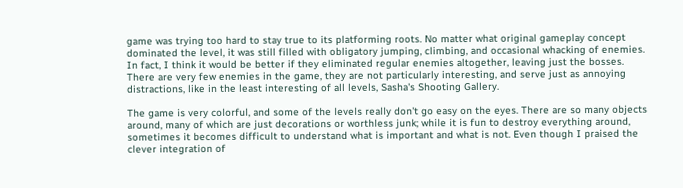game was trying too hard to stay true to its platforming roots. No matter what original gameplay concept dominated the level, it was still filled with obligatory jumping, climbing, and occasional whacking of enemies. In fact, I think it would be better if they eliminated regular enemies altogether, leaving just the bosses. There are very few enemies in the game, they are not particularly interesting, and serve just as annoying distractions, like in the least interesting of all levels, Sasha's Shooting Gallery.

The game is very colorful, and some of the levels really don't go easy on the eyes. There are so many objects around, many of which are just decorations or worthless junk; while it is fun to destroy everything around, sometimes it becomes difficult to understand what is important and what is not. Even though I praised the clever integration of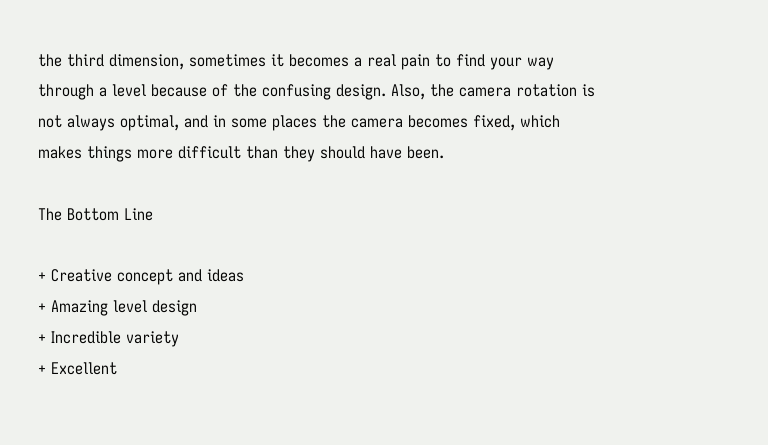the third dimension, sometimes it becomes a real pain to find your way through a level because of the confusing design. Also, the camera rotation is not always optimal, and in some places the camera becomes fixed, which makes things more difficult than they should have been.

The Bottom Line

+ Creative concept and ideas
+ Amazing level design
+ Incredible variety
+ Excellent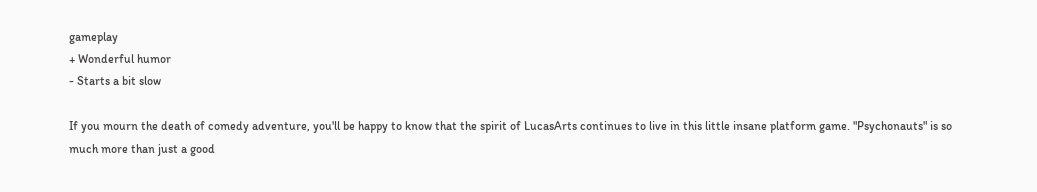gameplay
+ Wonderful humor
- Starts a bit slow

If you mourn the death of comedy adventure, you'll be happy to know that the spirit of LucasArts continues to live in this little insane platform game. "Psychonauts" is so much more than just a good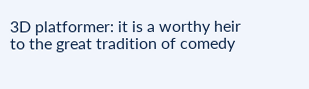3D platformer: it is a worthy heir to the great tradition of comedy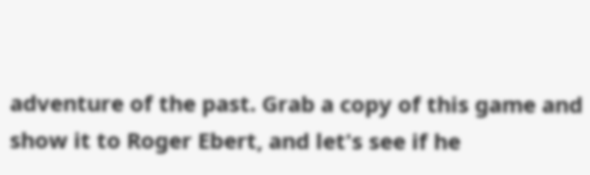adventure of the past. Grab a copy of this game and show it to Roger Ebert, and let's see if he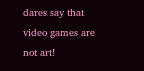dares say that video games are not art!